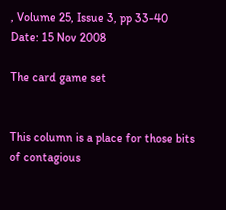, Volume 25, Issue 3, pp 33-40
Date: 15 Nov 2008

The card game set


This column is a place for those bits of contagious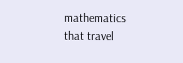mathematics that travel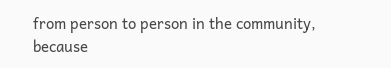from person to person in the community, because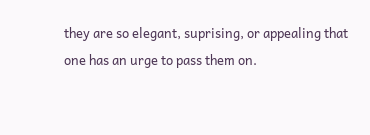they are so elegant, suprising, or appealing that one has an urge to pass them on.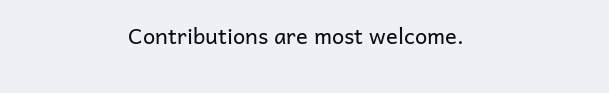Contributions are most welcome.